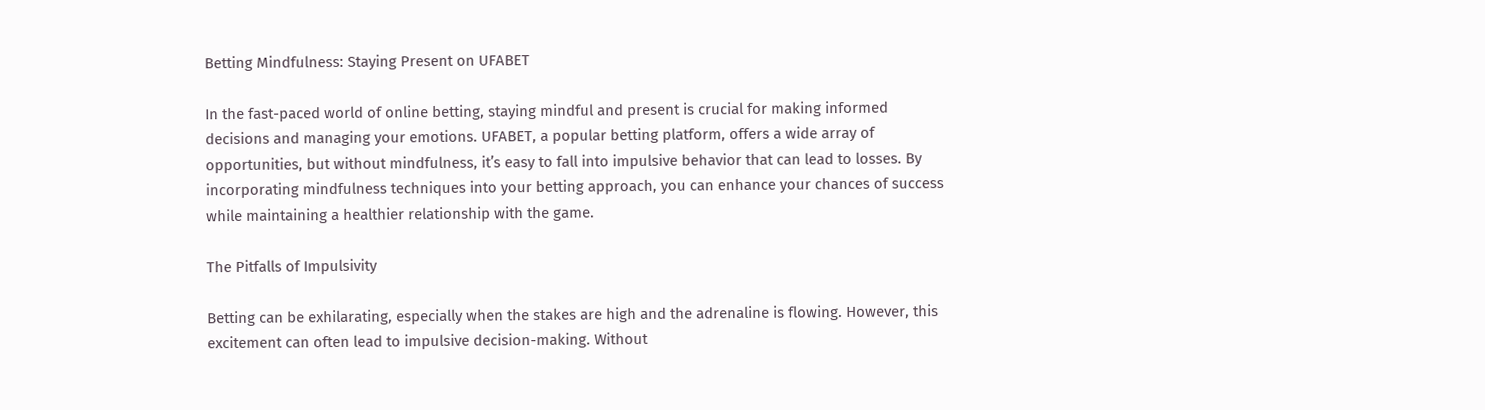Betting Mindfulness: Staying Present on UFABET

In the fast-paced world of online betting, staying mindful and present is crucial for making informed decisions and managing your emotions. UFABET, a popular betting platform, offers a wide array of opportunities, but without mindfulness, it’s easy to fall into impulsive behavior that can lead to losses. By incorporating mindfulness techniques into your betting approach, you can enhance your chances of success while maintaining a healthier relationship with the game.

The Pitfalls of Impulsivity

Betting can be exhilarating, especially when the stakes are high and the adrenaline is flowing. However, this excitement can often lead to impulsive decision-making. Without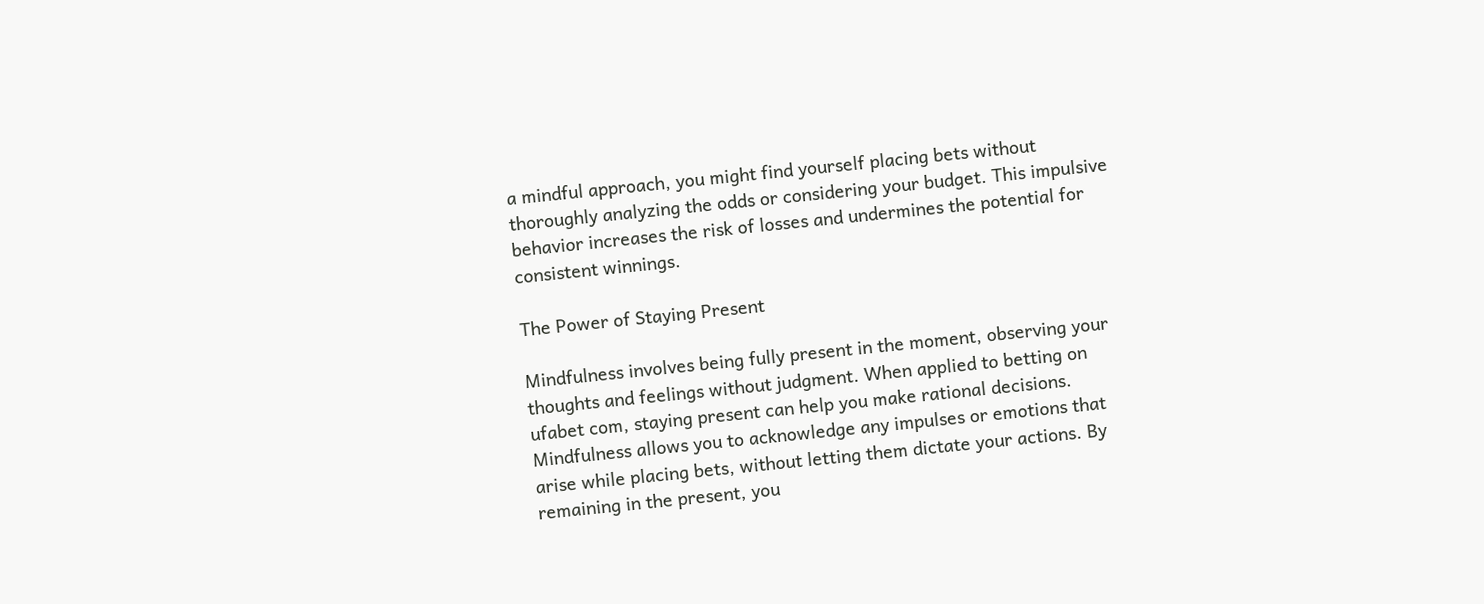a mindful approach, you might find yourself placing bets without thoroughly analyzing the odds or considering your budget. This impulsive behavior increases the risk of losses and undermines the potential for consistent winnings.

The Power of Staying Present

Mindfulness involves being fully present in the moment, observing your thoughts and feelings without judgment. When applied to betting on ufabet com, staying present can help you make rational decisions. Mindfulness allows you to acknowledge any impulses or emotions that arise while placing bets, without letting them dictate your actions. By remaining in the present, you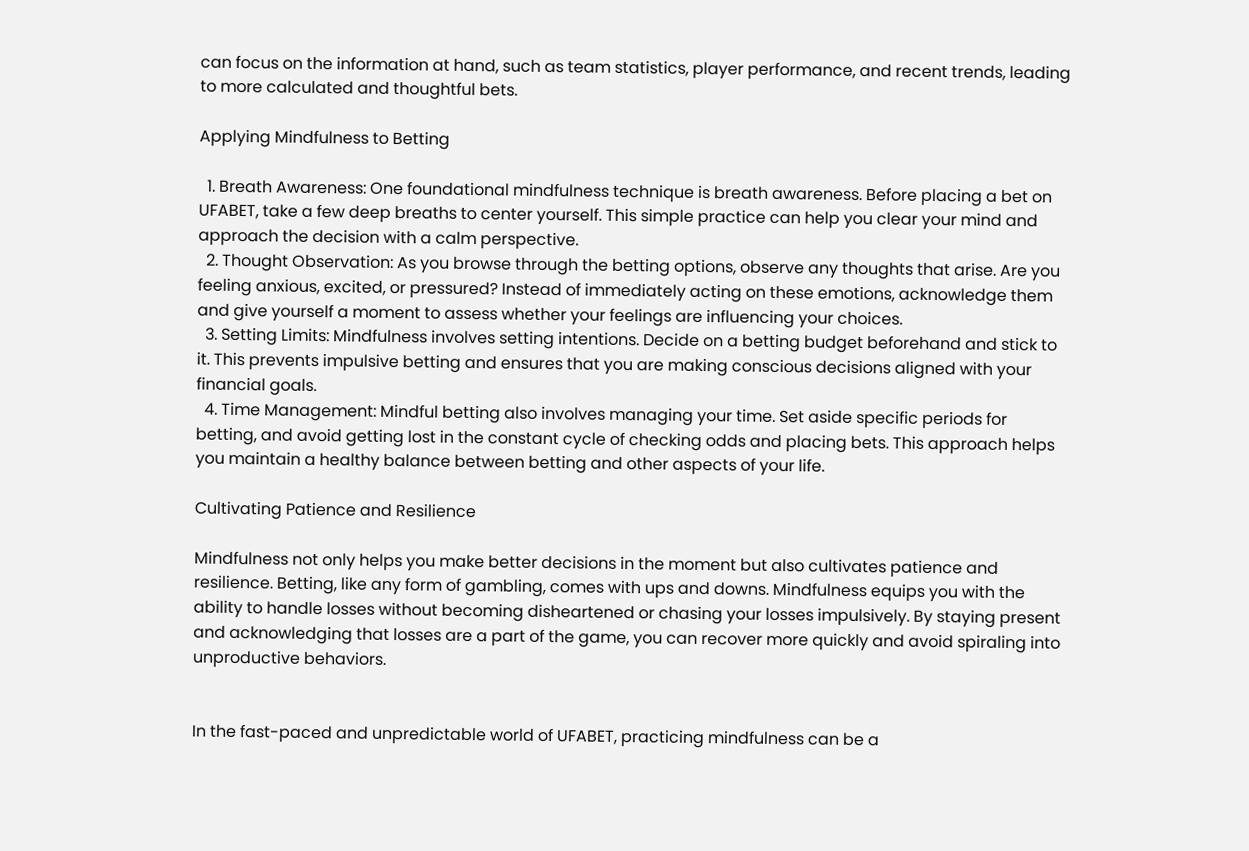can focus on the information at hand, such as team statistics, player performance, and recent trends, leading to more calculated and thoughtful bets.

Applying Mindfulness to Betting

  1. Breath Awareness: One foundational mindfulness technique is breath awareness. Before placing a bet on UFABET, take a few deep breaths to center yourself. This simple practice can help you clear your mind and approach the decision with a calm perspective.
  2. Thought Observation: As you browse through the betting options, observe any thoughts that arise. Are you feeling anxious, excited, or pressured? Instead of immediately acting on these emotions, acknowledge them and give yourself a moment to assess whether your feelings are influencing your choices.
  3. Setting Limits: Mindfulness involves setting intentions. Decide on a betting budget beforehand and stick to it. This prevents impulsive betting and ensures that you are making conscious decisions aligned with your financial goals.
  4. Time Management: Mindful betting also involves managing your time. Set aside specific periods for betting, and avoid getting lost in the constant cycle of checking odds and placing bets. This approach helps you maintain a healthy balance between betting and other aspects of your life.

Cultivating Patience and Resilience

Mindfulness not only helps you make better decisions in the moment but also cultivates patience and resilience. Betting, like any form of gambling, comes with ups and downs. Mindfulness equips you with the ability to handle losses without becoming disheartened or chasing your losses impulsively. By staying present and acknowledging that losses are a part of the game, you can recover more quickly and avoid spiraling into unproductive behaviors.


In the fast-paced and unpredictable world of UFABET, practicing mindfulness can be a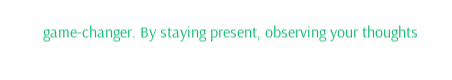game-changer. By staying present, observing your thoughts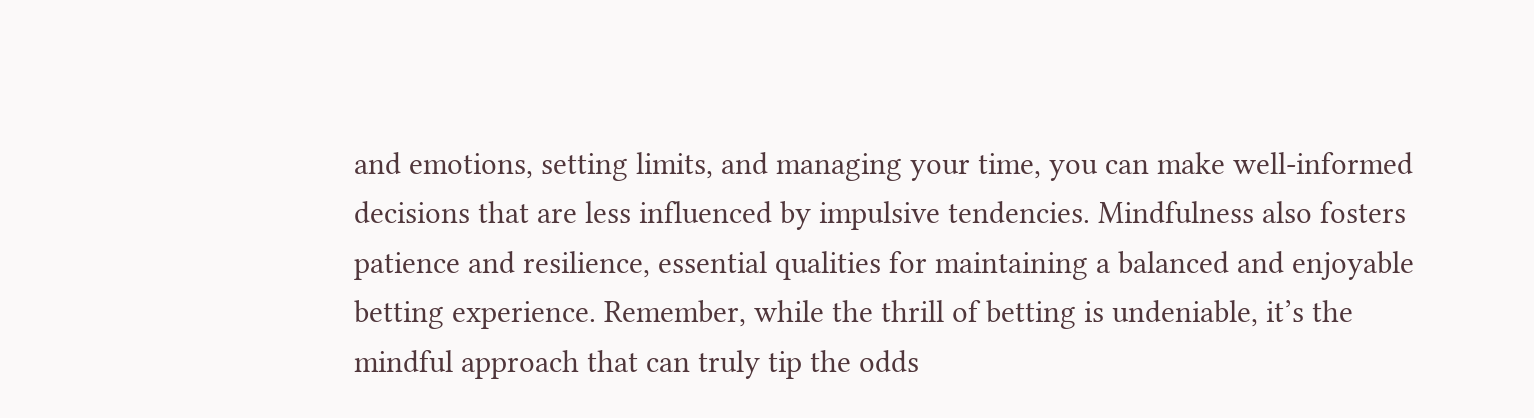and emotions, setting limits, and managing your time, you can make well-informed decisions that are less influenced by impulsive tendencies. Mindfulness also fosters patience and resilience, essential qualities for maintaining a balanced and enjoyable betting experience. Remember, while the thrill of betting is undeniable, it’s the mindful approach that can truly tip the odds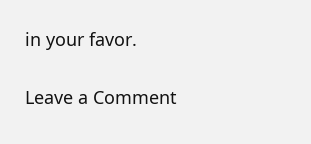in your favor.

Leave a Comment